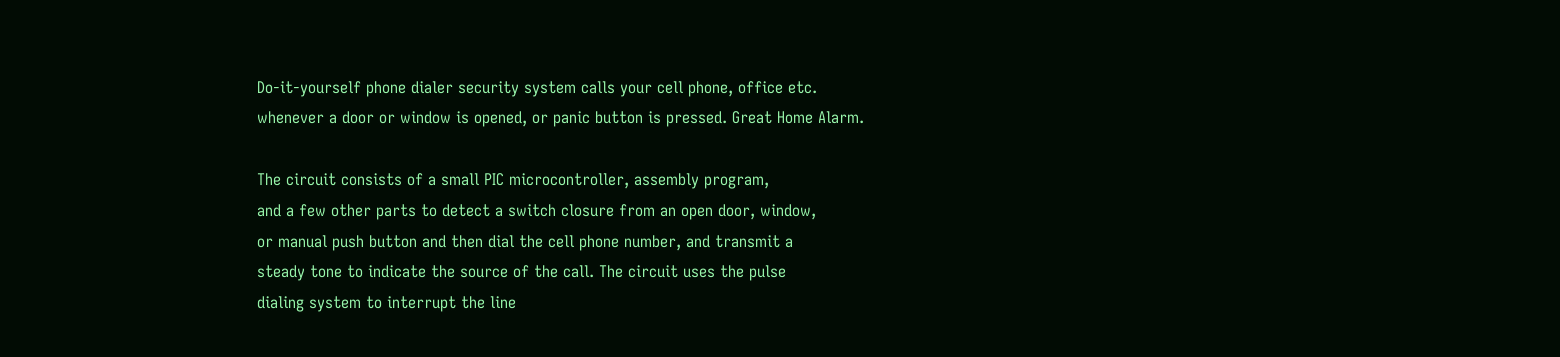Do-it-yourself phone dialer security system calls your cell phone, office etc.
whenever a door or window is opened, or panic button is pressed. Great Home Alarm.

The circuit consists of a small PIC microcontroller, assembly program,
and a few other parts to detect a switch closure from an open door, window,
or manual push button and then dial the cell phone number, and transmit a
steady tone to indicate the source of the call. The circuit uses the pulse
dialing system to interrupt the line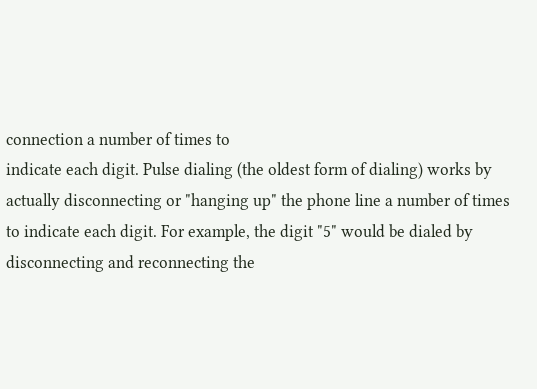connection a number of times to
indicate each digit. Pulse dialing (the oldest form of dialing) works by
actually disconnecting or "hanging up" the phone line a number of times
to indicate each digit. For example, the digit "5" would be dialed by
disconnecting and reconnecting the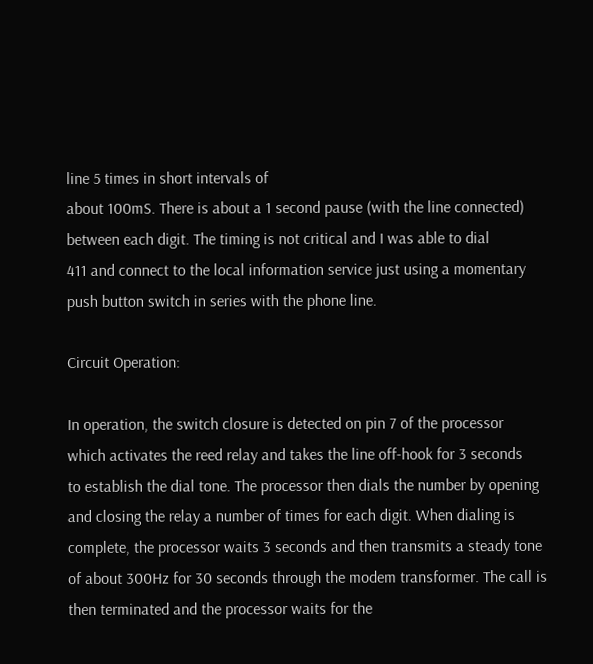line 5 times in short intervals of
about 100mS. There is about a 1 second pause (with the line connected)
between each digit. The timing is not critical and I was able to dial
411 and connect to the local information service just using a momentary
push button switch in series with the phone line.

Circuit Operation:

In operation, the switch closure is detected on pin 7 of the processor
which activates the reed relay and takes the line off-hook for 3 seconds
to establish the dial tone. The processor then dials the number by opening
and closing the relay a number of times for each digit. When dialing is
complete, the processor waits 3 seconds and then transmits a steady tone
of about 300Hz for 30 seconds through the modem transformer. The call is
then terminated and the processor waits for the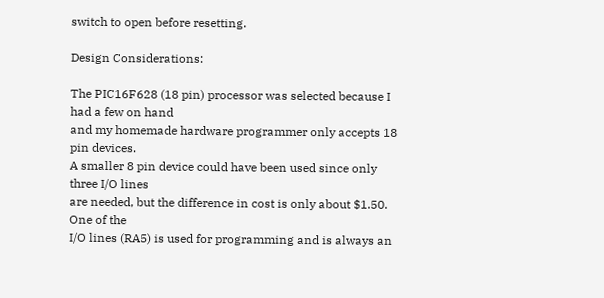switch to open before resetting.

Design Considerations:

The PIC16F628 (18 pin) processor was selected because I had a few on hand
and my homemade hardware programmer only accepts 18 pin devices.
A smaller 8 pin device could have been used since only three I/O lines
are needed, but the difference in cost is only about $1.50. One of the
I/O lines (RA5) is used for programming and is always an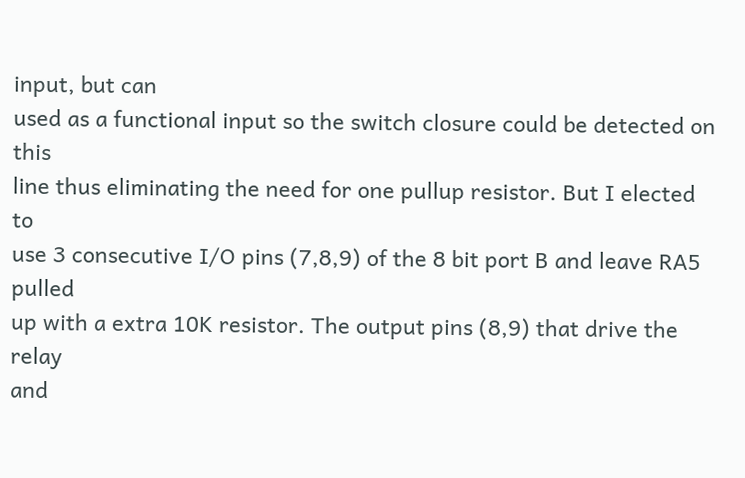input, but can
used as a functional input so the switch closure could be detected on this
line thus eliminating the need for one pullup resistor. But I elected to
use 3 consecutive I/O pins (7,8,9) of the 8 bit port B and leave RA5 pulled
up with a extra 10K resistor. The output pins (8,9) that drive the relay
and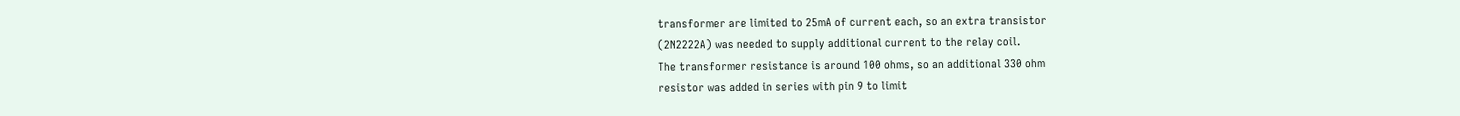transformer are limited to 25mA of current each, so an extra transistor
(2N2222A) was needed to supply additional current to the relay coil.
The transformer resistance is around 100 ohms, so an additional 330 ohm
resistor was added in series with pin 9 to limit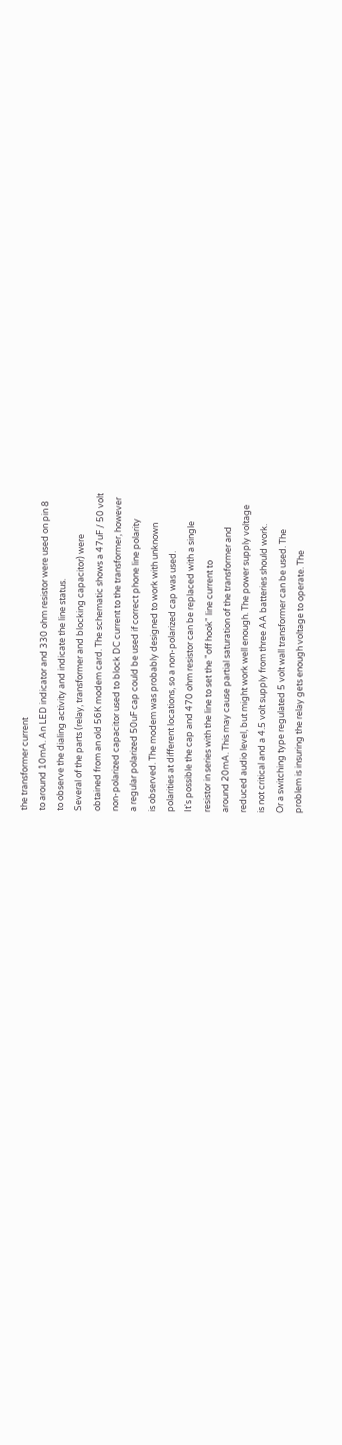the transformer current
to around 10mA. An LED indicator and 330 ohm resistor were used on pin 8
to observe the dialing activity and indicate the line status.
Several of the parts (relay, transformer and blocking capacitor) were
obtained from an old 56K modem card. The schematic shows a 47uF / 50 volt
non-polarized capacitor used to block DC current to the transformer, however
a regular polarized 50uF cap could be used if correct phone line polarity
is observed. The modem was probably designed to work with unknown
polarities at different locations, so a non-polarized cap was used.
It's possible the cap and 470 ohm resistor can be replaced with a single
resistor in series with the line to set the "off hook" line current to
around 20mA. This may cause partial saturation of the transformer and
reduced audio level, but might work well enough. The power supply voltage
is not critical and a 4.5 volt supply from three AA batteries should work.
Or a switching type regulated 5 volt wall transformer can be used. The
problem is insuring the relay gets enough voltage to operate. The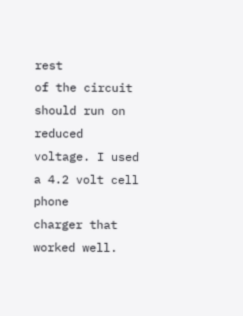rest
of the circuit should run on reduced voltage. I used a 4.2 volt cell phone
charger that worked well.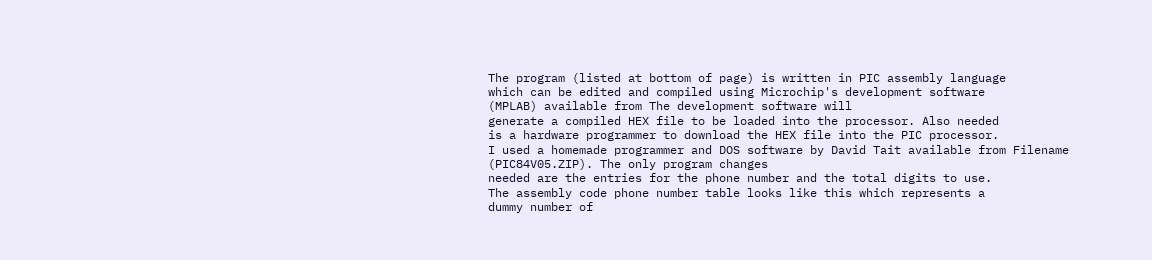The program (listed at bottom of page) is written in PIC assembly language
which can be edited and compiled using Microchip's development software
(MPLAB) available from The development software will
generate a compiled HEX file to be loaded into the processor. Also needed
is a hardware programmer to download the HEX file into the PIC processor.
I used a homemade programmer and DOS software by David Tait available from Filename (PIC84V05.ZIP). The only program changes
needed are the entries for the phone number and the total digits to use.
The assembly code phone number table looks like this which represents a
dummy number of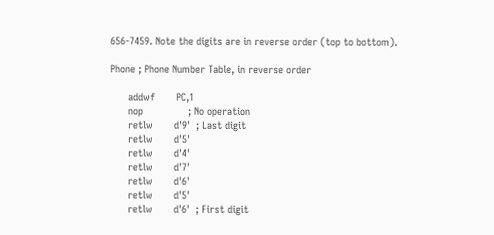656-7459. Note the digits are in reverse order (top to bottom).

Phone ; Phone Number Table, in reverse order

      addwf       PC,1
      nop               ; No operation
      retlw       d'9'  ; Last digit
      retlw       d'5'
      retlw       d'4'
      retlw       d'7'
      retlw       d'6'
      retlw       d'5'
      retlw       d'6'  ; First digit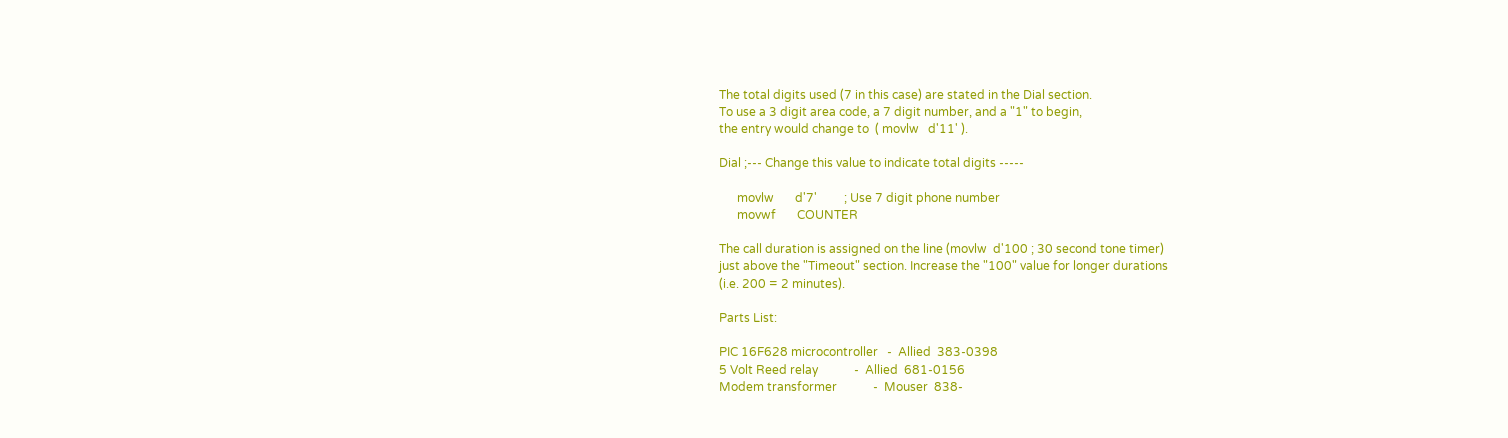The total digits used (7 in this case) are stated in the Dial section.
To use a 3 digit area code, a 7 digit number, and a "1" to begin,
the entry would change to  ( movlw   d'11' ).

Dial ;--- Change this value to indicate total digits -----

      movlw       d'7'         ; Use 7 digit phone number
      movwf       COUNTER

The call duration is assigned on the line (movlw  d'100 ; 30 second tone timer)
just above the "Timeout" section. Increase the "100" value for longer durations
(i.e. 200 = 2 minutes).

Parts List:

PIC 16F628 microcontroller   -  Allied  383-0398
5 Volt Reed relay            -  Allied  681-0156
Modem transformer            -  Mouser  838-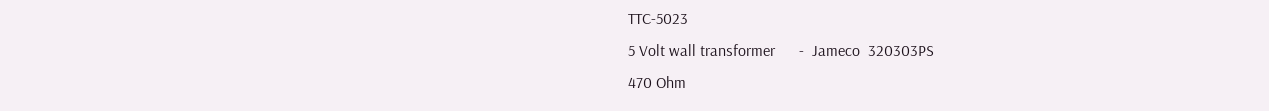TTC-5023
5 Volt wall transformer      -  Jameco  320303PS
470 Ohm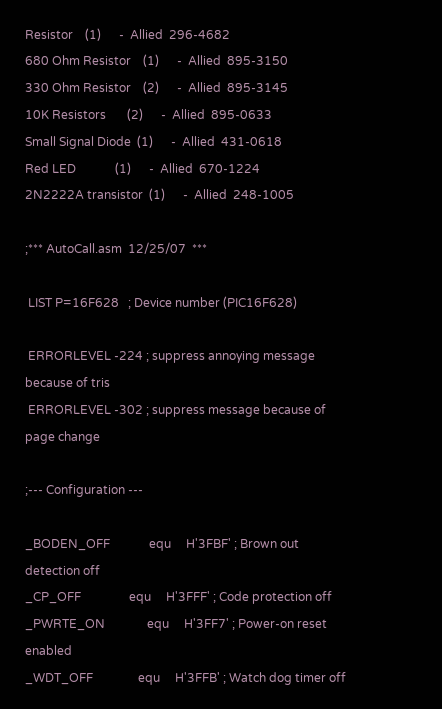Resistor    (1)      -  Allied  296-4682
680 Ohm Resistor    (1)      -  Allied  895-3150
330 Ohm Resistor    (2)      -  Allied  895-3145
10K Resistors       (2)      -  Allied  895-0633
Small Signal Diode  (1)      -  Allied  431-0618
Red LED             (1)      -  Allied  670-1224
2N2222A transistor  (1)      -  Allied  248-1005

;*** AutoCall.asm  12/25/07  ***

 LIST P=16F628   ; Device number (PIC16F628)

 ERRORLEVEL -224 ; suppress annoying message because of tris
 ERRORLEVEL -302 ; suppress message because of page change

;--- Configuration ---

_BODEN_OFF             equ     H'3FBF' ; Brown out detection off
_CP_OFF                equ     H'3FFF' ; Code protection off
_PWRTE_ON              equ     H'3FF7' ; Power-on reset enabled
_WDT_OFF               equ     H'3FFB' ; Watch dog timer off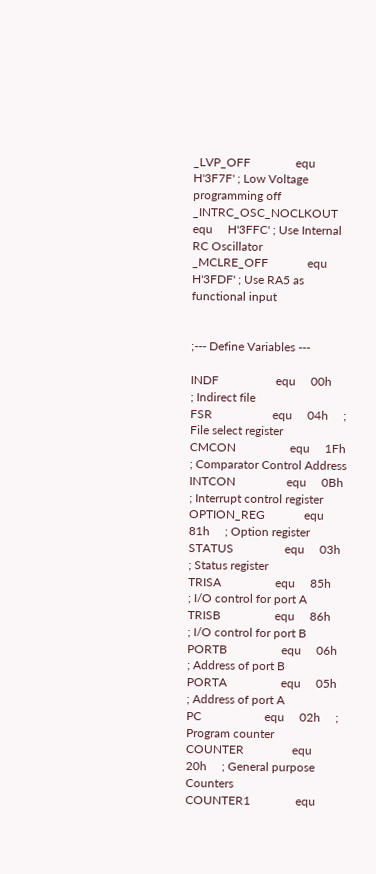_LVP_OFF               equ     H'3F7F' ; Low Voltage programming off
_INTRC_OSC_NOCLKOUT    equ     H'3FFC' ; Use Internal RC Oscillator
_MCLRE_OFF             equ     H'3FDF' ; Use RA5 as functional input


;--- Define Variables ---

INDF                   equ     00h     ; Indirect file
FSR                    equ     04h     ; File select register
CMCON                  equ     1Fh     ; Comparator Control Address
INTCON                 equ     0Bh     ; Interrupt control register
OPTION_REG             equ     81h     ; Option register
STATUS                 equ     03h     ; Status register
TRISA                  equ     85h     ; I/O control for port A
TRISB                  equ     86h     ; I/O control for port B
PORTB                  equ     06h     ; Address of port B
PORTA                  equ     05h     ; Address of port A
PC                     equ     02h     ; Program counter
COUNTER                equ     20h     ; General purpose Counters
COUNTER1               equ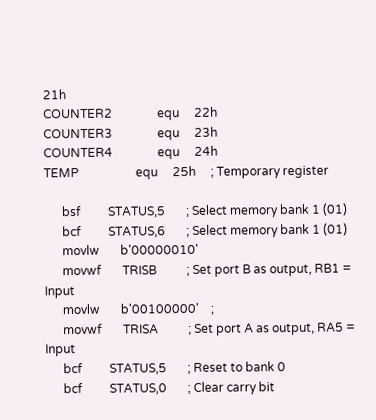21h
COUNTER2               equ     22h
COUNTER3               equ     23h
COUNTER4               equ     24h
TEMP                   equ     25h     ; Temporary register

      bsf         STATUS,5       ; Select memory bank 1 (01)
      bcf         STATUS,6       ; Select memory bank 1 (01)
      movlw       b'00000010'
      movwf       TRISB          ; Set port B as output, RB1 = Input
      movlw       b'00100000'    ;
      movwf       TRISA          ; Set port A as output, RA5 = Input
      bcf         STATUS,5       ; Reset to bank 0
      bcf         STATUS,0       ; Clear carry bit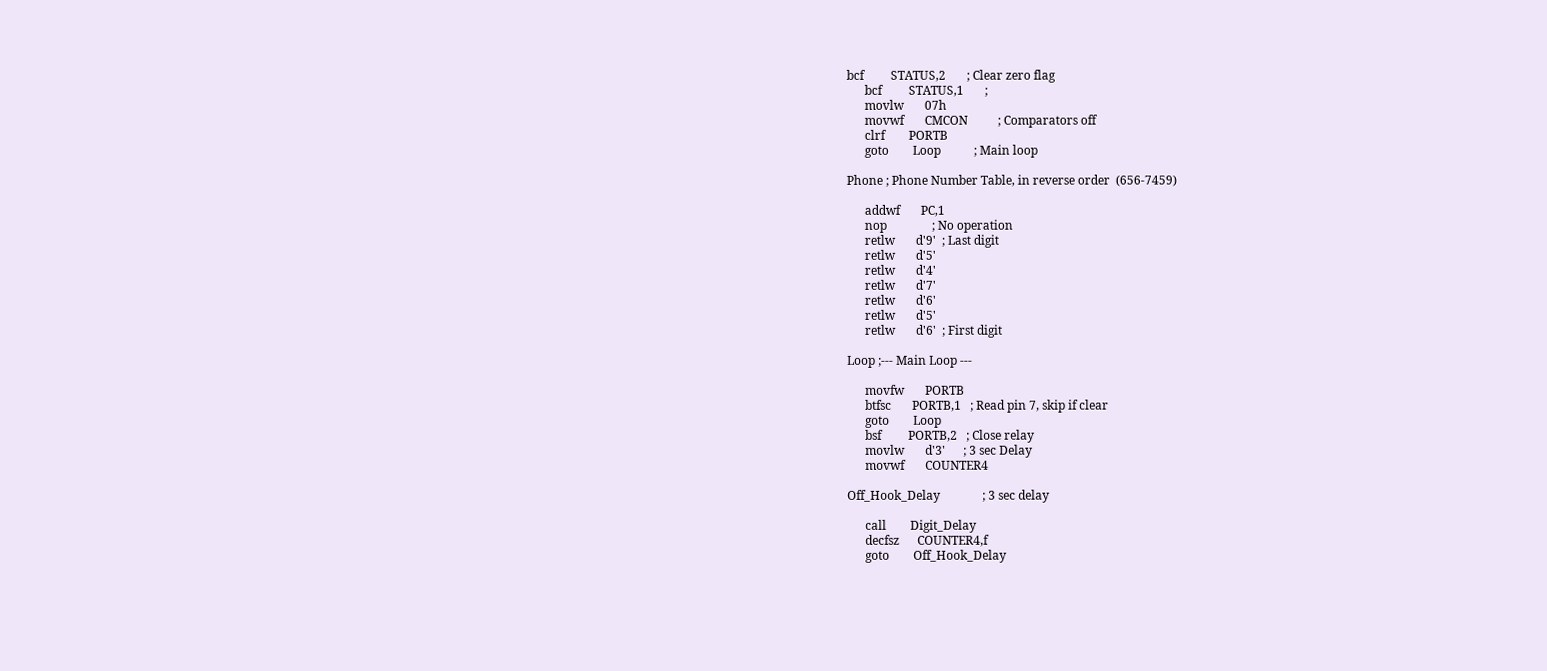bcf         STATUS,2       ; Clear zero flag
      bcf         STATUS,1       ;
      movlw       07h
      movwf       CMCON          ; Comparators off
      clrf        PORTB
      goto        Loop           ; Main loop

Phone ; Phone Number Table, in reverse order  (656-7459)

      addwf       PC,1
      nop               ; No operation
      retlw       d'9'  ; Last digit
      retlw       d'5'
      retlw       d'4'
      retlw       d'7'
      retlw       d'6'
      retlw       d'5'
      retlw       d'6'  ; First digit

Loop ;--- Main Loop ---

      movfw       PORTB
      btfsc       PORTB,1   ; Read pin 7, skip if clear
      goto        Loop
      bsf         PORTB,2   ; Close relay
      movlw       d'3'      ; 3 sec Delay
      movwf       COUNTER4

Off_Hook_Delay              ; 3 sec delay

      call        Digit_Delay
      decfsz      COUNTER4,f
      goto        Off_Hook_Delay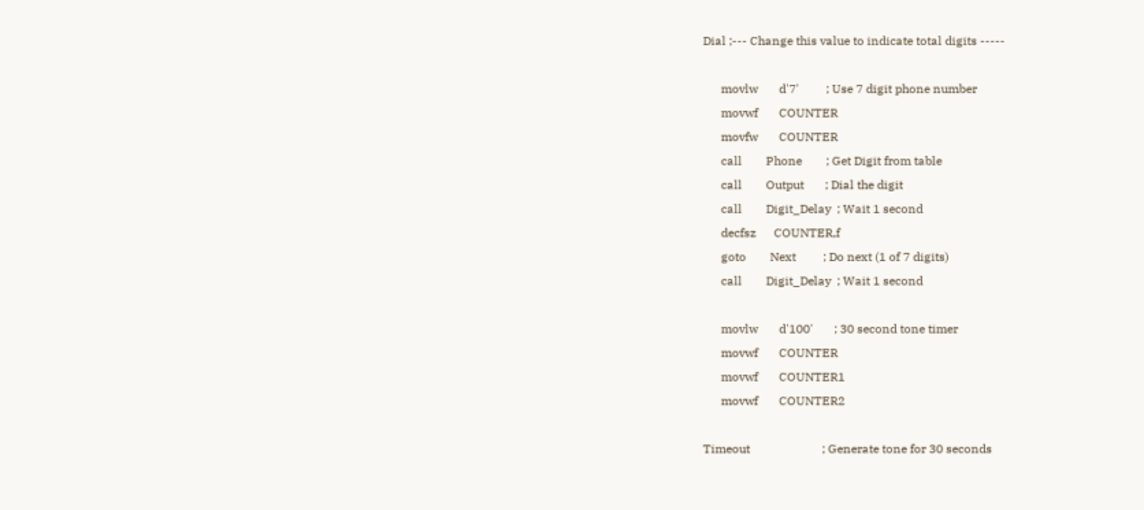Dial ;--- Change this value to indicate total digits -----

      movlw       d'7'         ; Use 7 digit phone number
      movwf       COUNTER
      movfw       COUNTER
      call        Phone        ; Get Digit from table
      call        Output       ; Dial the digit
      call        Digit_Delay  ; Wait 1 second
      decfsz      COUNTER,f
      goto        Next         ; Do next (1 of 7 digits)
      call        Digit_Delay  ; Wait 1 second

      movlw       d'100'       ; 30 second tone timer
      movwf       COUNTER
      movwf       COUNTER1
      movwf       COUNTER2

Timeout                        ; Generate tone for 30 seconds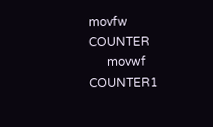movfw       COUNTER
      movwf       COUNTER1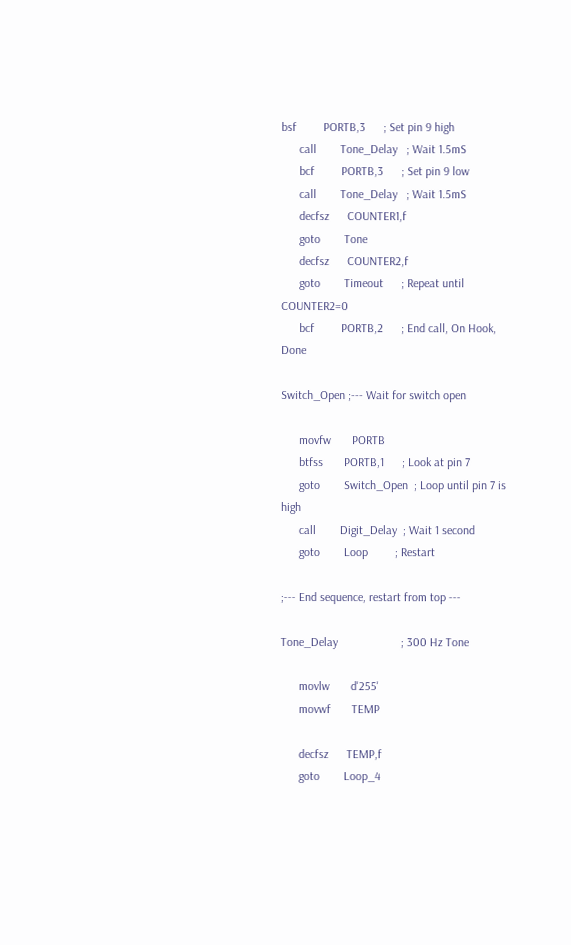bsf         PORTB,3      ; Set pin 9 high
      call        Tone_Delay   ; Wait 1.5mS
      bcf         PORTB,3      ; Set pin 9 low
      call        Tone_Delay   ; Wait 1.5mS
      decfsz      COUNTER1,f
      goto        Tone
      decfsz      COUNTER2,f
      goto        Timeout      ; Repeat until COUNTER2=0
      bcf         PORTB,2      ; End call, On Hook, Done

Switch_Open ;--- Wait for switch open

      movfw       PORTB
      btfss       PORTB,1      ; Look at pin 7
      goto        Switch_Open  ; Loop until pin 7 is high
      call        Digit_Delay  ; Wait 1 second
      goto        Loop         ; Restart

;--- End sequence, restart from top ---

Tone_Delay                     ; 300 Hz Tone

      movlw       d'255'
      movwf       TEMP

      decfsz      TEMP,f
      goto        Loop_4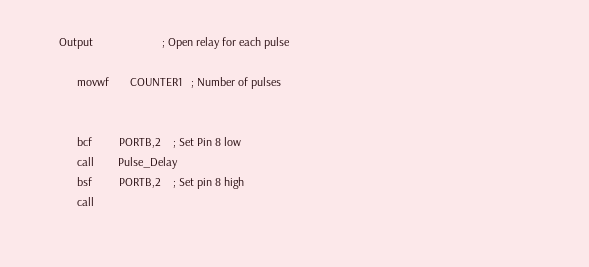Output                       ; Open relay for each pulse

      movwf       COUNTER1   ; Number of pulses


      bcf         PORTB,2    ; Set Pin 8 low
      call        Pulse_Delay
      bsf         PORTB,2    ; Set pin 8 high
      call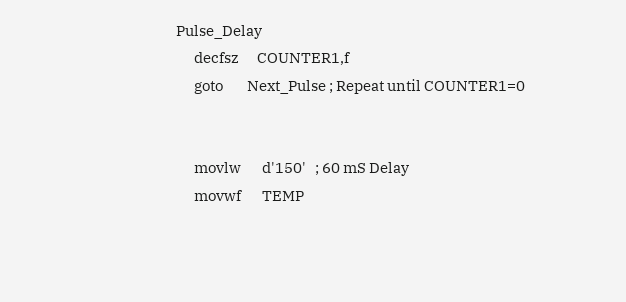Pulse_Delay
      decfsz      COUNTER1,f
      goto        Next_Pulse ; Repeat until COUNTER1=0


      movlw       d'150'   ; 60 mS Delay
      movwf       TEMP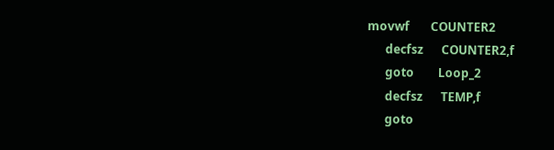movwf       COUNTER2
      decfsz      COUNTER2,f
      goto        Loop_2
      decfsz      TEMP,f
      goto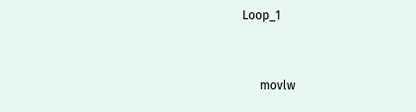Loop_1


      movlw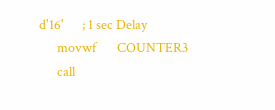d'16'      ; 1 sec Delay
      movwf       COUNTER3
      call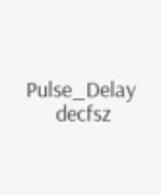Pulse_Delay
      decfsz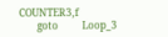COUNTER3,f
      goto        Loop_3